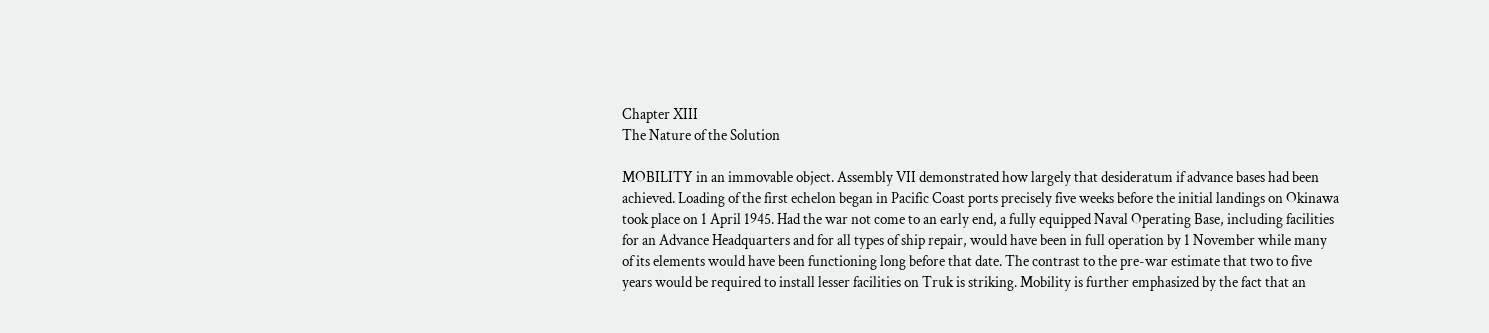Chapter XIII
The Nature of the Solution

MOBILITY in an immovable object. Assembly VII demonstrated how largely that desideratum if advance bases had been achieved. Loading of the first echelon began in Pacific Coast ports precisely five weeks before the initial landings on Okinawa took place on 1 April 1945. Had the war not come to an early end, a fully equipped Naval Operating Base, including facilities for an Advance Headquarters and for all types of ship repair, would have been in full operation by 1 November while many of its elements would have been functioning long before that date. The contrast to the pre-war estimate that two to five years would be required to install lesser facilities on Truk is striking. Mobility is further emphasized by the fact that an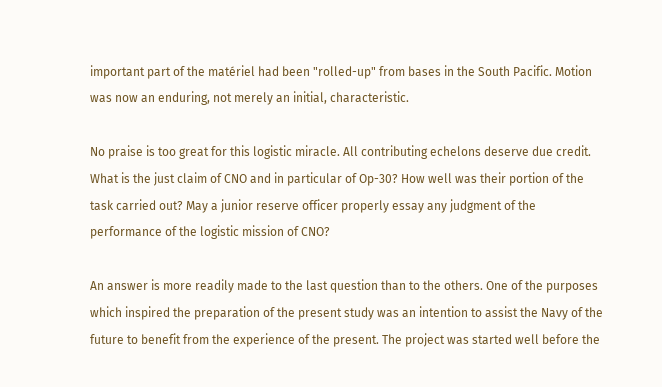important part of the matériel had been "rolled-up" from bases in the South Pacific. Motion was now an enduring, not merely an initial, characteristic.

No praise is too great for this logistic miracle. All contributing echelons deserve due credit. What is the just claim of CNO and in particular of Op-30? How well was their portion of the task carried out? May a junior reserve officer properly essay any judgment of the performance of the logistic mission of CNO?

An answer is more readily made to the last question than to the others. One of the purposes which inspired the preparation of the present study was an intention to assist the Navy of the future to benefit from the experience of the present. The project was started well before the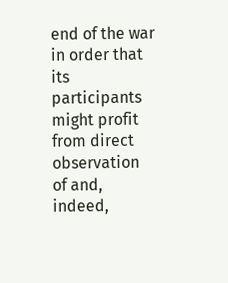end of the war in order that its participants might profit from direct observation of and, indeed,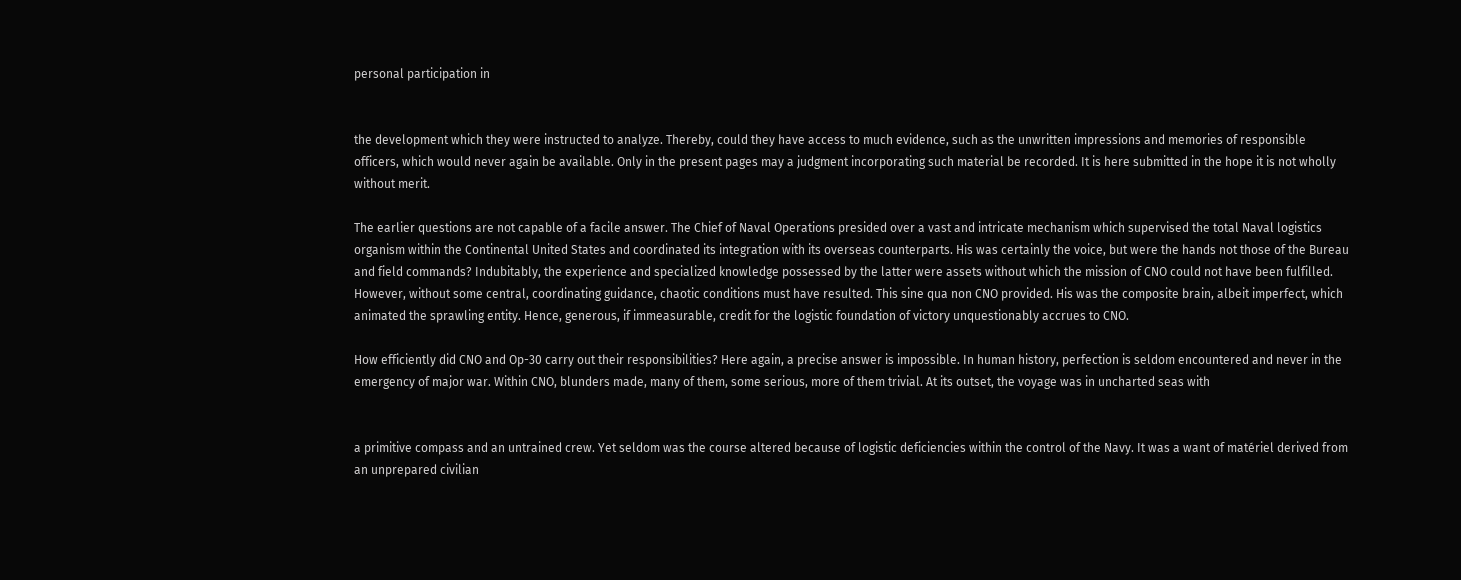personal participation in


the development which they were instructed to analyze. Thereby, could they have access to much evidence, such as the unwritten impressions and memories of responsible officers, which would never again be available. Only in the present pages may a judgment incorporating such material be recorded. It is here submitted in the hope it is not wholly without merit.

The earlier questions are not capable of a facile answer. The Chief of Naval Operations presided over a vast and intricate mechanism which supervised the total Naval logistics organism within the Continental United States and coordinated its integration with its overseas counterparts. His was certainly the voice, but were the hands not those of the Bureau and field commands? Indubitably, the experience and specialized knowledge possessed by the latter were assets without which the mission of CNO could not have been fulfilled. However, without some central, coordinating guidance, chaotic conditions must have resulted. This sine qua non CNO provided. His was the composite brain, albeit imperfect, which animated the sprawling entity. Hence, generous, if immeasurable, credit for the logistic foundation of victory unquestionably accrues to CNO.

How efficiently did CNO and Op-30 carry out their responsibilities? Here again, a precise answer is impossible. In human history, perfection is seldom encountered and never in the emergency of major war. Within CNO, blunders made, many of them, some serious, more of them trivial. At its outset, the voyage was in uncharted seas with


a primitive compass and an untrained crew. Yet seldom was the course altered because of logistic deficiencies within the control of the Navy. It was a want of matériel derived from an unprepared civilian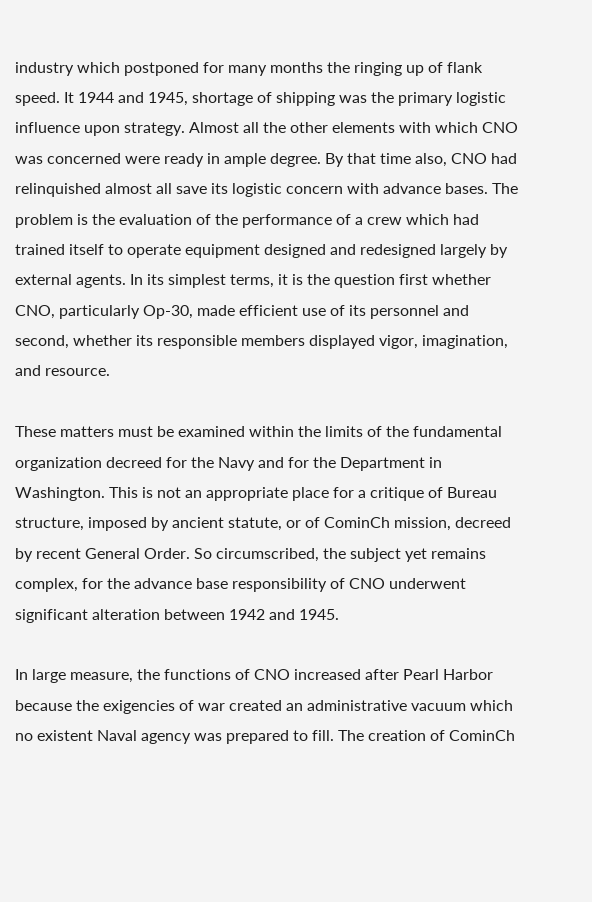industry which postponed for many months the ringing up of flank speed. It 1944 and 1945, shortage of shipping was the primary logistic influence upon strategy. Almost all the other elements with which CNO was concerned were ready in ample degree. By that time also, CNO had relinquished almost all save its logistic concern with advance bases. The problem is the evaluation of the performance of a crew which had trained itself to operate equipment designed and redesigned largely by external agents. In its simplest terms, it is the question first whether CNO, particularly Op-30, made efficient use of its personnel and second, whether its responsible members displayed vigor, imagination, and resource.

These matters must be examined within the limits of the fundamental organization decreed for the Navy and for the Department in Washington. This is not an appropriate place for a critique of Bureau structure, imposed by ancient statute, or of CominCh mission, decreed by recent General Order. So circumscribed, the subject yet remains complex, for the advance base responsibility of CNO underwent significant alteration between 1942 and 1945.

In large measure, the functions of CNO increased after Pearl Harbor because the exigencies of war created an administrative vacuum which no existent Naval agency was prepared to fill. The creation of CominCh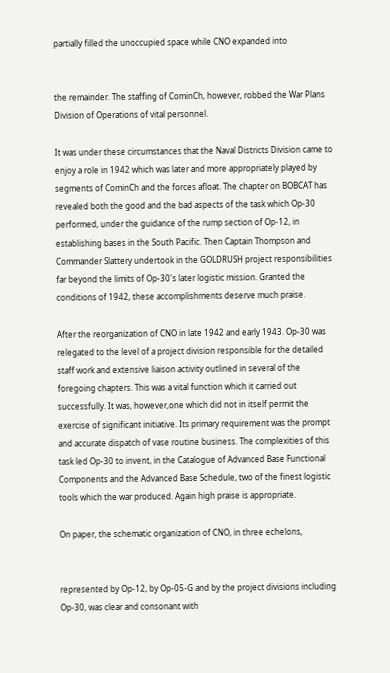partially filled the unoccupied space while CNO expanded into


the remainder. The staffing of CominCh, however, robbed the War Plans Division of Operations of vital personnel.

It was under these circumstances that the Naval Districts Division came to enjoy a role in 1942 which was later and more appropriately played by segments of CominCh and the forces afloat. The chapter on BOBCAT has revealed both the good and the bad aspects of the task which Op-30 performed, under the guidance of the rump section of Op-12, in establishing bases in the South Pacific. Then Captain Thompson and Commander Slattery undertook in the GOLDRUSH project responsibilities far beyond the limits of Op-30's later logistic mission. Granted the conditions of 1942, these accomplishments deserve much praise.

After the reorganization of CNO in late 1942 and early 1943. Op-30 was relegated to the level of a project division responsible for the detailed staff work and extensive liaison activity outlined in several of the foregoing chapters. This was a vital function which it carried out successfully. It was, however,one which did not in itself permit the exercise of significant initiative. Its primary requirement was the prompt and accurate dispatch of vase routine business. The complexities of this task led Op-30 to invent, in the Catalogue of Advanced Base Functional Components and the Advanced Base Schedule, two of the finest logistic tools which the war produced. Again high praise is appropriate.

On paper, the schematic organization of CNO, in three echelons,


represented by Op-12, by Op-05-G and by the project divisions including Op-30, was clear and consonant with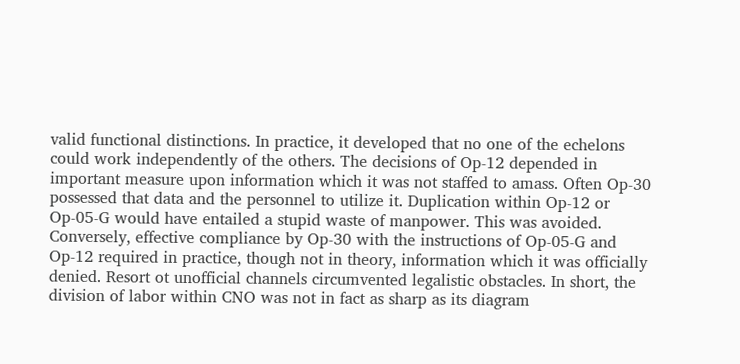valid functional distinctions. In practice, it developed that no one of the echelons could work independently of the others. The decisions of Op-12 depended in important measure upon information which it was not staffed to amass. Often Op-30 possessed that data and the personnel to utilize it. Duplication within Op-12 or Op-05-G would have entailed a stupid waste of manpower. This was avoided. Conversely, effective compliance by Op-30 with the instructions of Op-05-G and Op-12 required in practice, though not in theory, information which it was officially denied. Resort ot unofficial channels circumvented legalistic obstacles. In short, the division of labor within CNO was not in fact as sharp as its diagram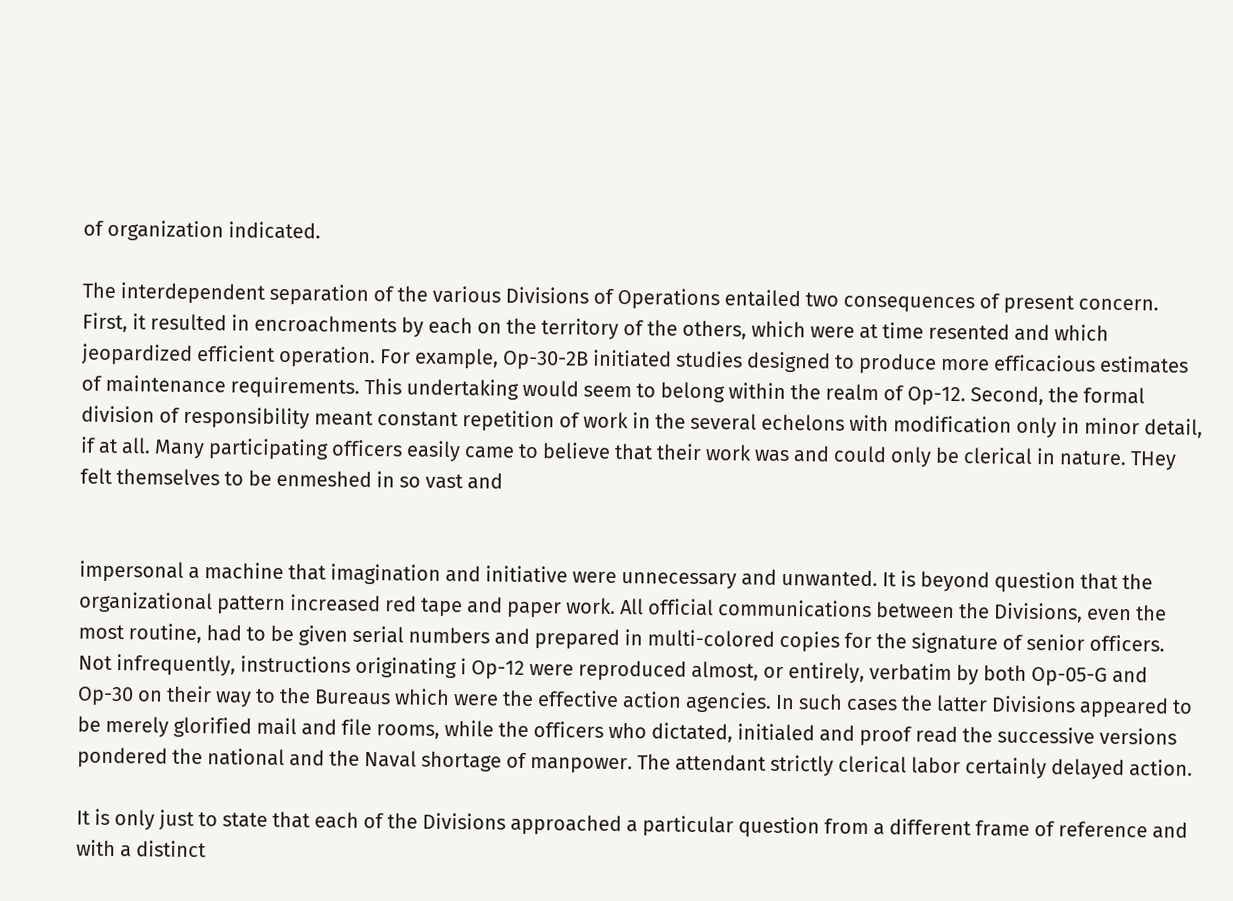of organization indicated.

The interdependent separation of the various Divisions of Operations entailed two consequences of present concern. First, it resulted in encroachments by each on the territory of the others, which were at time resented and which jeopardized efficient operation. For example, Op-30-2B initiated studies designed to produce more efficacious estimates of maintenance requirements. This undertaking would seem to belong within the realm of Op-12. Second, the formal division of responsibility meant constant repetition of work in the several echelons with modification only in minor detail, if at all. Many participating officers easily came to believe that their work was and could only be clerical in nature. THey felt themselves to be enmeshed in so vast and


impersonal a machine that imagination and initiative were unnecessary and unwanted. It is beyond question that the organizational pattern increased red tape and paper work. All official communications between the Divisions, even the most routine, had to be given serial numbers and prepared in multi-colored copies for the signature of senior officers. Not infrequently, instructions originating i Op-12 were reproduced almost, or entirely, verbatim by both Op-05-G and Op-30 on their way to the Bureaus which were the effective action agencies. In such cases the latter Divisions appeared to be merely glorified mail and file rooms, while the officers who dictated, initialed and proof read the successive versions pondered the national and the Naval shortage of manpower. The attendant strictly clerical labor certainly delayed action.

It is only just to state that each of the Divisions approached a particular question from a different frame of reference and with a distinct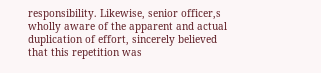responsibility. Likewise, senior officer,s wholly aware of the apparent and actual duplication of effort, sincerely believed that this repetition was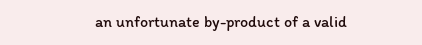an unfortunate by-product of a valid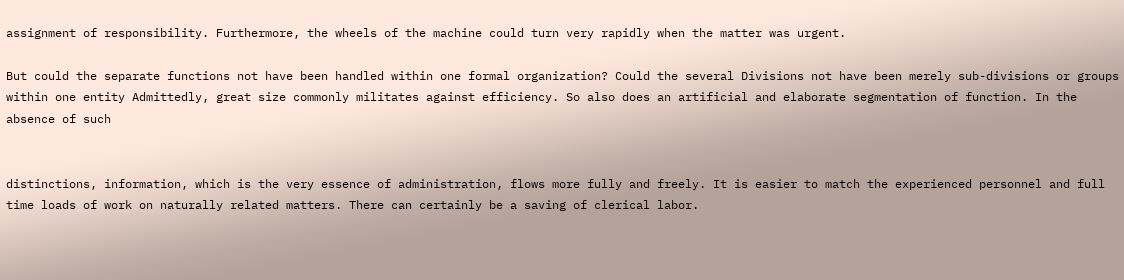assignment of responsibility. Furthermore, the wheels of the machine could turn very rapidly when the matter was urgent.

But could the separate functions not have been handled within one formal organization? Could the several Divisions not have been merely sub-divisions or groups within one entity Admittedly, great size commonly militates against efficiency. So also does an artificial and elaborate segmentation of function. In the absence of such


distinctions, information, which is the very essence of administration, flows more fully and freely. It is easier to match the experienced personnel and full time loads of work on naturally related matters. There can certainly be a saving of clerical labor.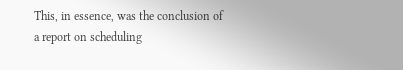This, in essence, was the conclusion of a report on scheduling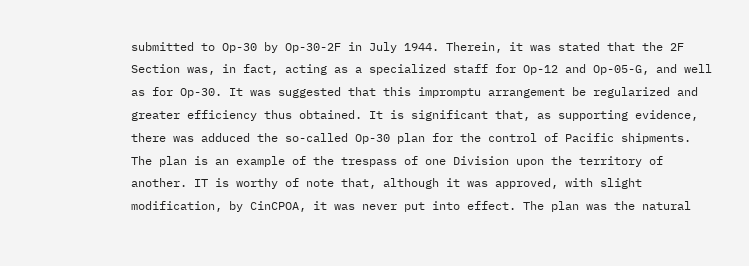submitted to Op-30 by Op-30-2F in July 1944. Therein, it was stated that the 2F Section was, in fact, acting as a specialized staff for Op-12 and Op-05-G, and well as for Op-30. It was suggested that this impromptu arrangement be regularized and greater efficiency thus obtained. It is significant that, as supporting evidence, there was adduced the so-called Op-30 plan for the control of Pacific shipments. The plan is an example of the trespass of one Division upon the territory of another. IT is worthy of note that, although it was approved, with slight modification, by CinCPOA, it was never put into effect. The plan was the natural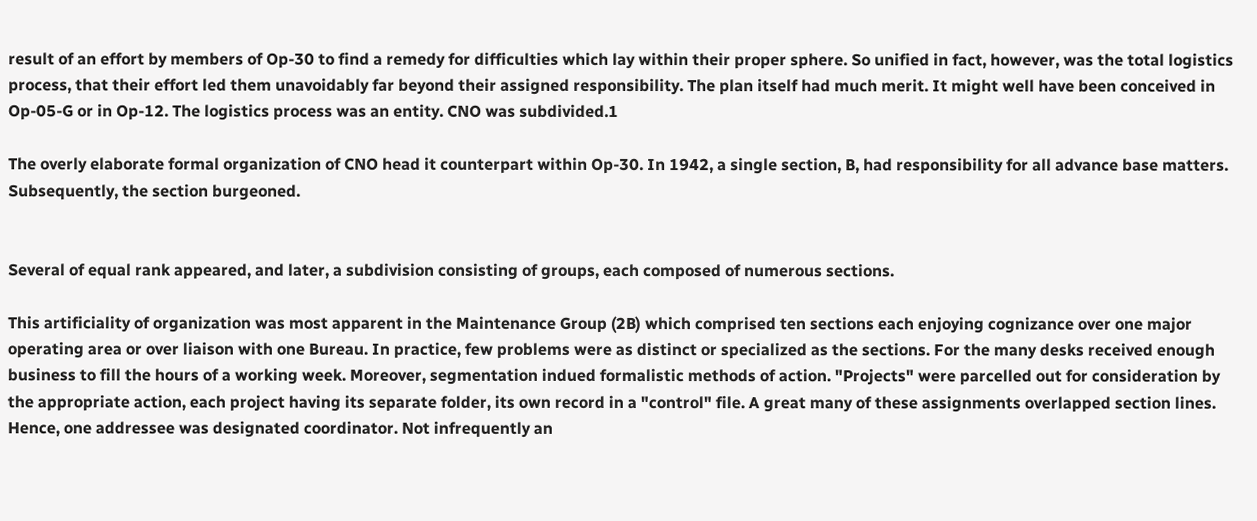result of an effort by members of Op-30 to find a remedy for difficulties which lay within their proper sphere. So unified in fact, however, was the total logistics process, that their effort led them unavoidably far beyond their assigned responsibility. The plan itself had much merit. It might well have been conceived in Op-05-G or in Op-12. The logistics process was an entity. CNO was subdivided.1

The overly elaborate formal organization of CNO head it counterpart within Op-30. In 1942, a single section, B, had responsibility for all advance base matters. Subsequently, the section burgeoned.


Several of equal rank appeared, and later, a subdivision consisting of groups, each composed of numerous sections.

This artificiality of organization was most apparent in the Maintenance Group (2B) which comprised ten sections each enjoying cognizance over one major operating area or over liaison with one Bureau. In practice, few problems were as distinct or specialized as the sections. For the many desks received enough business to fill the hours of a working week. Moreover, segmentation indued formalistic methods of action. "Projects" were parcelled out for consideration by the appropriate action, each project having its separate folder, its own record in a "control" file. A great many of these assignments overlapped section lines. Hence, one addressee was designated coordinator. Not infrequently an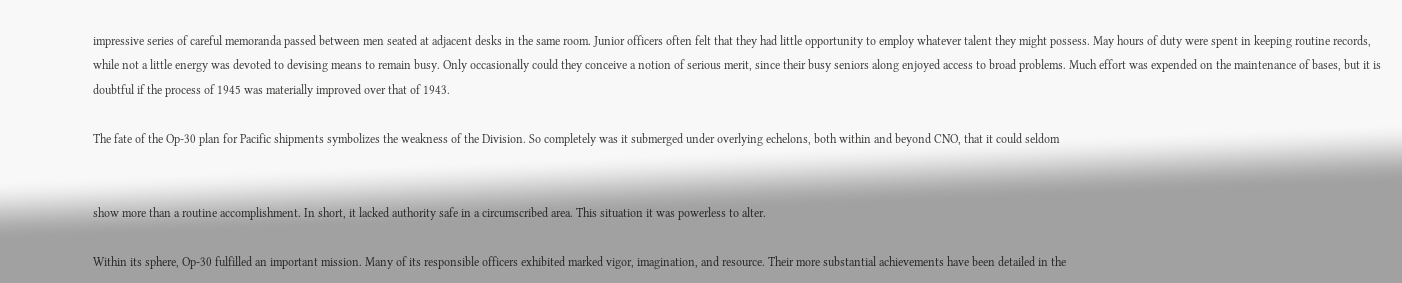impressive series of careful memoranda passed between men seated at adjacent desks in the same room. Junior officers often felt that they had little opportunity to employ whatever talent they might possess. May hours of duty were spent in keeping routine records, while not a little energy was devoted to devising means to remain busy. Only occasionally could they conceive a notion of serious merit, since their busy seniors along enjoyed access to broad problems. Much effort was expended on the maintenance of bases, but it is doubtful if the process of 1945 was materially improved over that of 1943.

The fate of the Op-30 plan for Pacific shipments symbolizes the weakness of the Division. So completely was it submerged under overlying echelons, both within and beyond CNO, that it could seldom


show more than a routine accomplishment. In short, it lacked authority safe in a circumscribed area. This situation it was powerless to alter.

Within its sphere, Op-30 fulfilled an important mission. Many of its responsible officers exhibited marked vigor, imagination, and resource. Their more substantial achievements have been detailed in the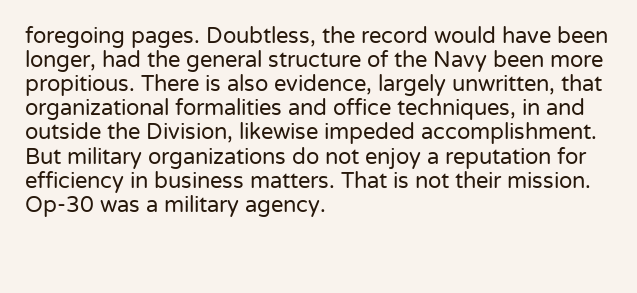foregoing pages. Doubtless, the record would have been longer, had the general structure of the Navy been more propitious. There is also evidence, largely unwritten, that organizational formalities and office techniques, in and outside the Division, likewise impeded accomplishment. But military organizations do not enjoy a reputation for efficiency in business matters. That is not their mission. Op-30 was a military agency.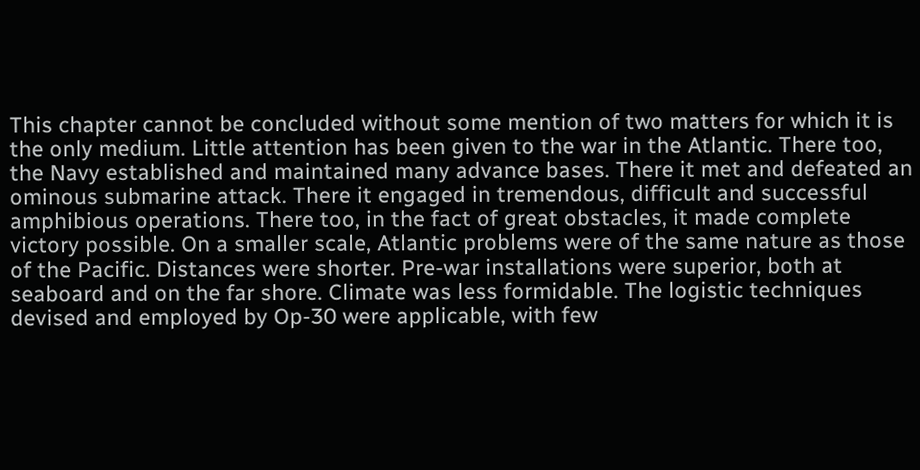This chapter cannot be concluded without some mention of two matters for which it is the only medium. Little attention has been given to the war in the Atlantic. There too, the Navy established and maintained many advance bases. There it met and defeated an ominous submarine attack. There it engaged in tremendous, difficult and successful amphibious operations. There too, in the fact of great obstacles, it made complete victory possible. On a smaller scale, Atlantic problems were of the same nature as those of the Pacific. Distances were shorter. Pre-war installations were superior, both at seaboard and on the far shore. Climate was less formidable. The logistic techniques devised and employed by Op-30 were applicable, with few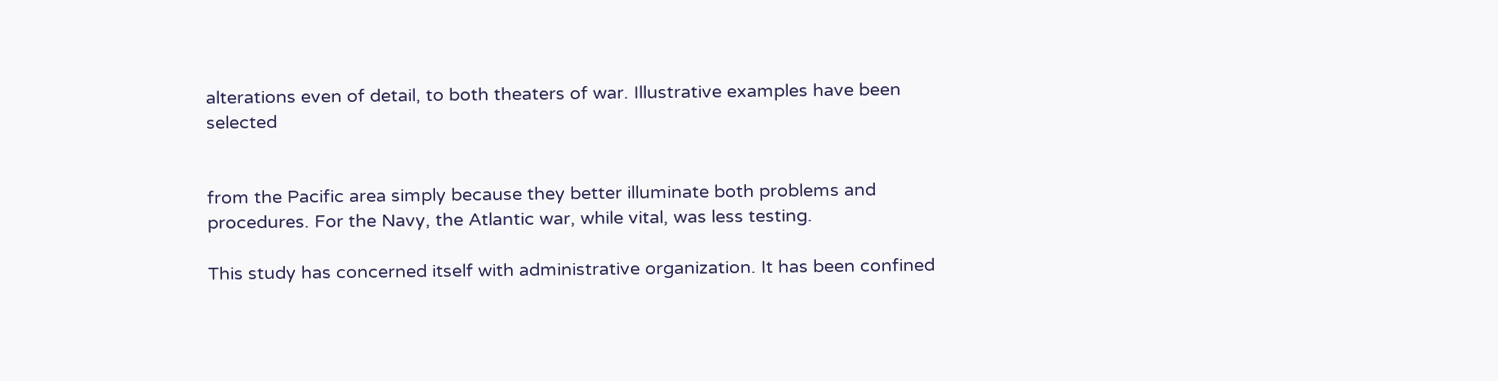alterations even of detail, to both theaters of war. Illustrative examples have been selected


from the Pacific area simply because they better illuminate both problems and procedures. For the Navy, the Atlantic war, while vital, was less testing.

This study has concerned itself with administrative organization. It has been confined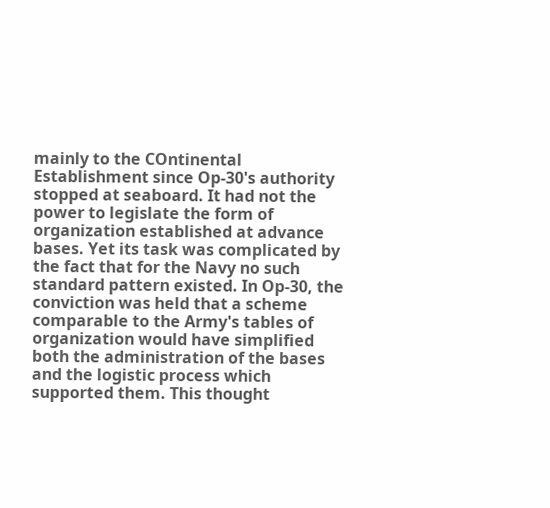mainly to the COntinental Establishment since Op-30's authority stopped at seaboard. It had not the power to legislate the form of organization established at advance bases. Yet its task was complicated by the fact that for the Navy no such standard pattern existed. In Op-30, the conviction was held that a scheme comparable to the Army's tables of organization would have simplified both the administration of the bases and the logistic process which supported them. This thought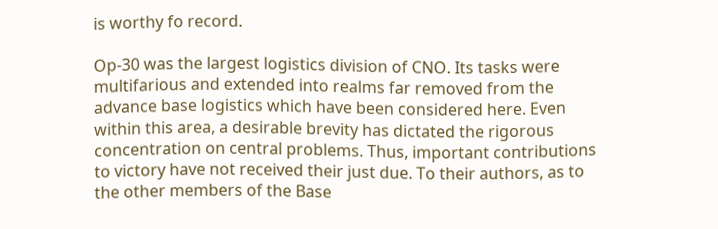is worthy fo record.

Op-30 was the largest logistics division of CNO. Its tasks were multifarious and extended into realms far removed from the advance base logistics which have been considered here. Even within this area, a desirable brevity has dictated the rigorous concentration on central problems. Thus, important contributions to victory have not received their just due. To their authors, as to the other members of the Base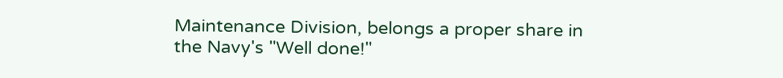Maintenance Division, belongs a proper share in the Navy's "Well done!"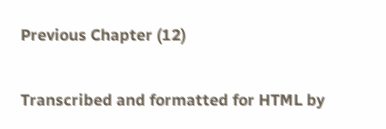Previous Chapter (12)

Transcribed and formatted for HTML by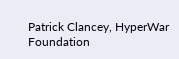Patrick Clancey, HyperWar Foundation